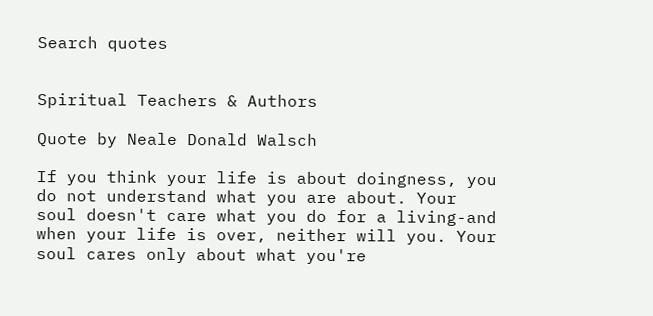Search quotes


Spiritual Teachers & Authors

Quote by Neale Donald Walsch

If you think your life is about doingness, you do not understand what you are about. Your soul doesn't care what you do for a living-and when your life is over, neither will you. Your soul cares only about what you're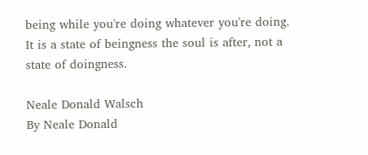being while you're doing whatever you're doing. It is a state of beingness the soul is after, not a state of doingness.

Neale Donald Walsch
By Neale Donald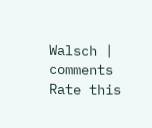Walsch | comments
Rate this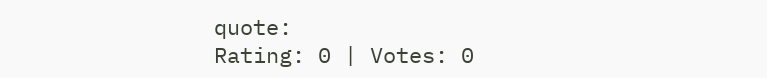quote:
Rating: 0 | Votes: 0